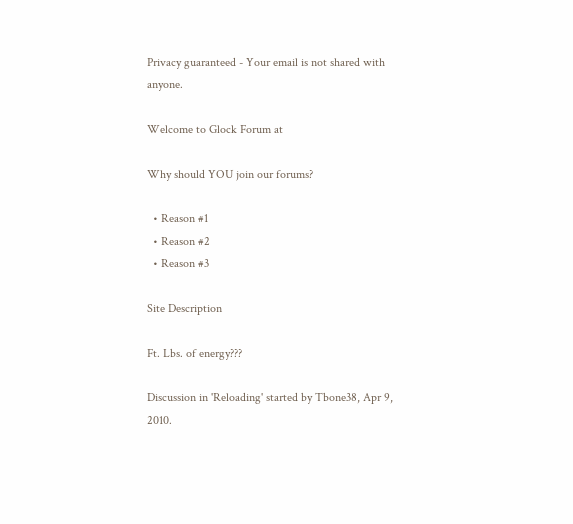Privacy guaranteed - Your email is not shared with anyone.

Welcome to Glock Forum at

Why should YOU join our forums?

  • Reason #1
  • Reason #2
  • Reason #3

Site Description

Ft. Lbs. of energy???

Discussion in 'Reloading' started by Tbone38, Apr 9, 2010.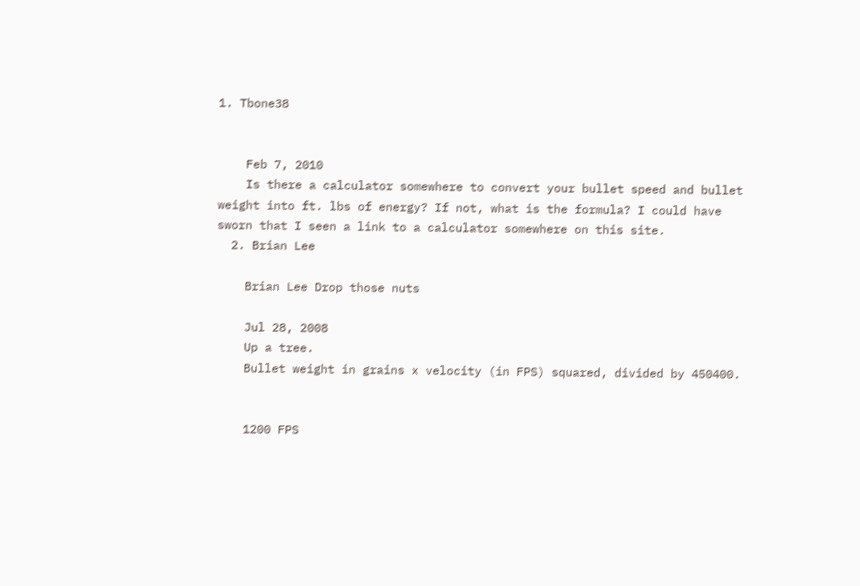1. Tbone38


    Feb 7, 2010
    Is there a calculator somewhere to convert your bullet speed and bullet weight into ft. lbs of energy? If not, what is the formula? I could have sworn that I seen a link to a calculator somewhere on this site.
  2. Brian Lee

    Brian Lee Drop those nuts

    Jul 28, 2008
    Up a tree.
    Bullet weight in grains x velocity (in FPS) squared, divided by 450400.


    1200 FPS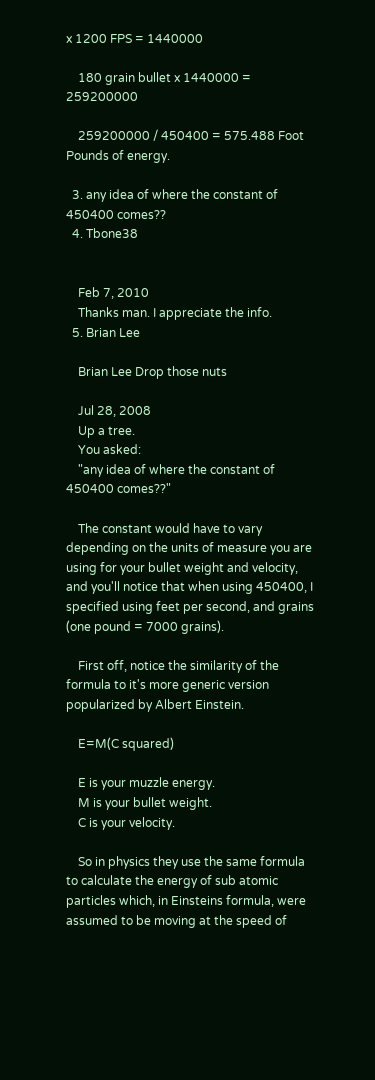x 1200 FPS = 1440000

    180 grain bullet x 1440000 = 259200000

    259200000 / 450400 = 575.488 Foot Pounds of energy.

  3. any idea of where the constant of 450400 comes??
  4. Tbone38


    Feb 7, 2010
    Thanks man. I appreciate the info.
  5. Brian Lee

    Brian Lee Drop those nuts

    Jul 28, 2008
    Up a tree.
    You asked:
    "any idea of where the constant of 450400 comes??"

    The constant would have to vary depending on the units of measure you are using for your bullet weight and velocity, and you'll notice that when using 450400, I specified using feet per second, and grains (one pound = 7000 grains).

    First off, notice the similarity of the formula to it's more generic version popularized by Albert Einstein.

    E=M(C squared)

    E is your muzzle energy.
    M is your bullet weight.
    C is your velocity.

    So in physics they use the same formula to calculate the energy of sub atomic particles which, in Einsteins formula, were assumed to be moving at the speed of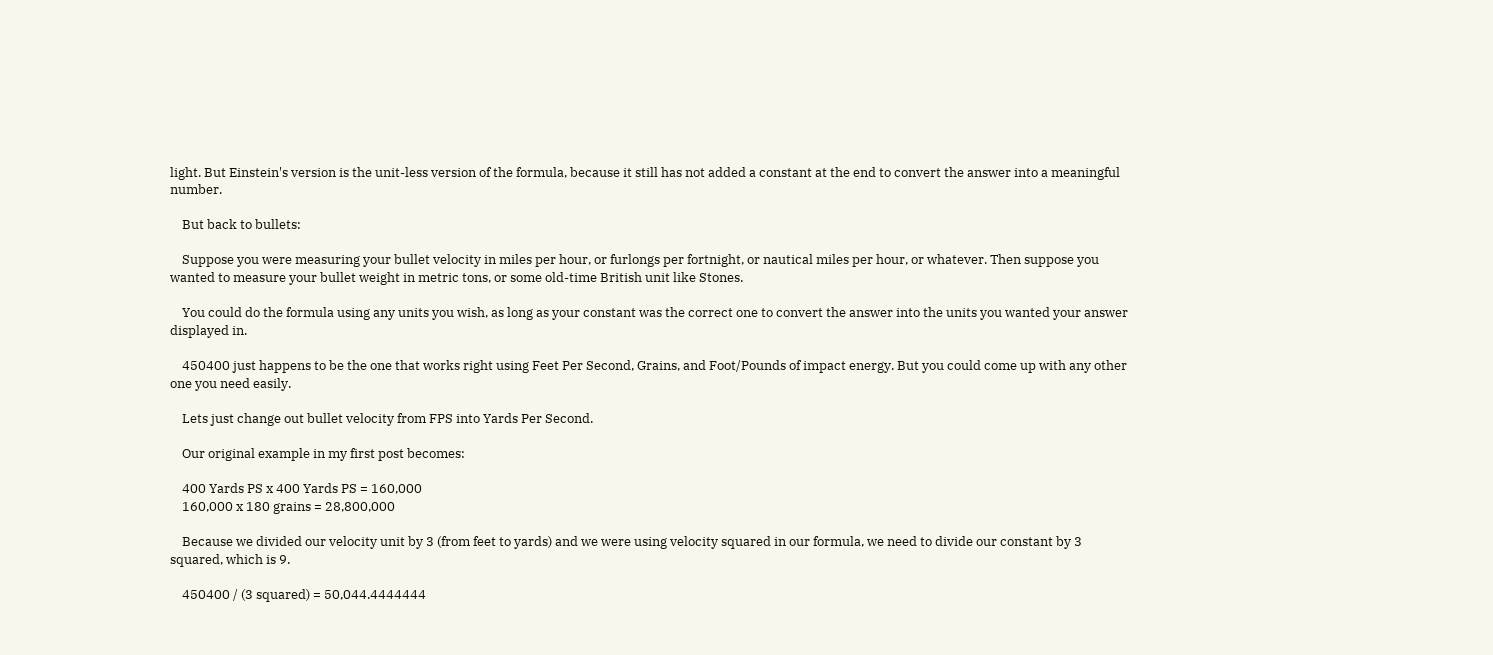light. But Einstein's version is the unit-less version of the formula, because it still has not added a constant at the end to convert the answer into a meaningful number.

    But back to bullets:

    Suppose you were measuring your bullet velocity in miles per hour, or furlongs per fortnight, or nautical miles per hour, or whatever. Then suppose you wanted to measure your bullet weight in metric tons, or some old-time British unit like Stones.

    You could do the formula using any units you wish, as long as your constant was the correct one to convert the answer into the units you wanted your answer displayed in.

    450400 just happens to be the one that works right using Feet Per Second, Grains, and Foot/Pounds of impact energy. But you could come up with any other one you need easily.

    Lets just change out bullet velocity from FPS into Yards Per Second.

    Our original example in my first post becomes:

    400 Yards PS x 400 Yards PS = 160,000
    160,000 x 180 grains = 28,800,000

    Because we divided our velocity unit by 3 (from feet to yards) and we were using velocity squared in our formula, we need to divide our constant by 3 squared, which is 9.

    450400 / (3 squared) = 50,044.4444444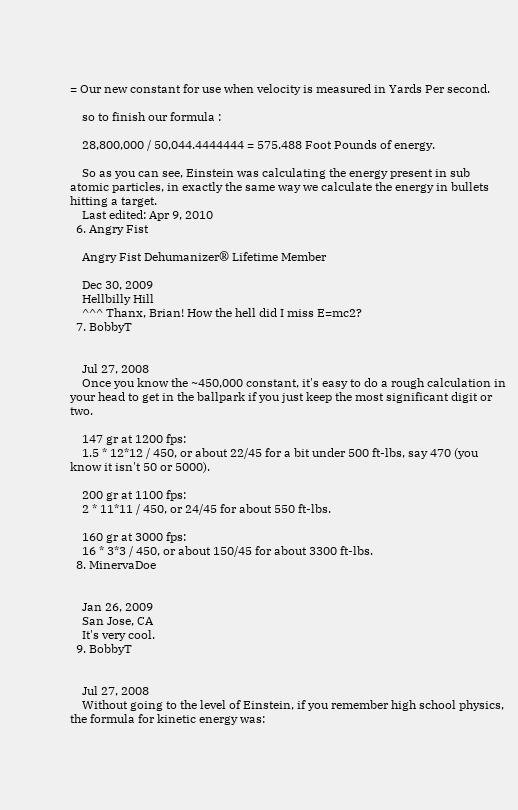= Our new constant for use when velocity is measured in Yards Per second.

    so to finish our formula :

    28,800,000 / 50,044.4444444 = 575.488 Foot Pounds of energy.

    So as you can see, Einstein was calculating the energy present in sub atomic particles, in exactly the same way we calculate the energy in bullets hitting a target.
    Last edited: Apr 9, 2010
  6. Angry Fist

    Angry Fist Dehumanizer® Lifetime Member

    Dec 30, 2009
    Hellbilly Hill
    ^^^ Thanx, Brian! How the hell did I miss E=mc2?
  7. BobbyT


    Jul 27, 2008
    Once you know the ~450,000 constant, it's easy to do a rough calculation in your head to get in the ballpark if you just keep the most significant digit or two.

    147 gr at 1200 fps:
    1.5 * 12*12 / 450, or about 22/45 for a bit under 500 ft-lbs, say 470 (you know it isn't 50 or 5000).

    200 gr at 1100 fps:
    2 * 11*11 / 450, or 24/45 for about 550 ft-lbs.

    160 gr at 3000 fps:
    16 * 3*3 / 450, or about 150/45 for about 3300 ft-lbs.
  8. MinervaDoe


    Jan 26, 2009
    San Jose, CA
    It's very cool.
  9. BobbyT


    Jul 27, 2008
    Without going to the level of Einstein, if you remember high school physics, the formula for kinetic energy was: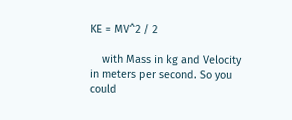KE = MV^2 / 2

    with Mass in kg and Velocity in meters per second. So you could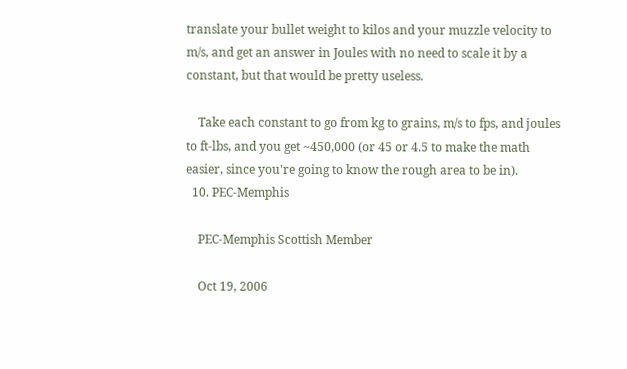translate your bullet weight to kilos and your muzzle velocity to m/s, and get an answer in Joules with no need to scale it by a constant, but that would be pretty useless.

    Take each constant to go from kg to grains, m/s to fps, and joules to ft-lbs, and you get ~450,000 (or 45 or 4.5 to make the math easier, since you're going to know the rough area to be in).
  10. PEC-Memphis

    PEC-Memphis Scottish Member

    Oct 19, 2006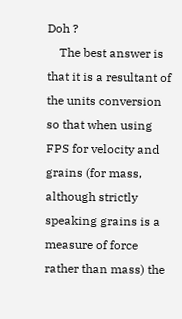Doh ?
    The best answer is that it is a resultant of the units conversion so that when using FPS for velocity and grains (for mass, although strictly speaking grains is a measure of force rather than mass) the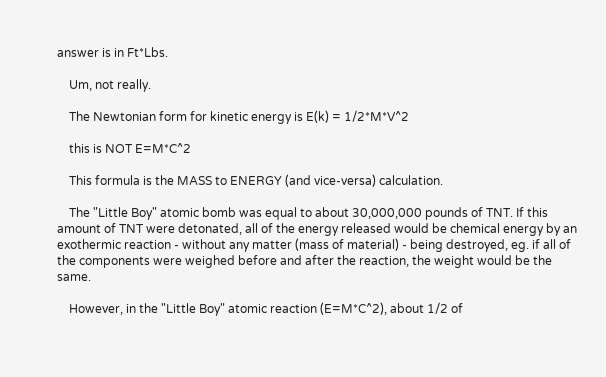answer is in Ft*Lbs.

    Um, not really.

    The Newtonian form for kinetic energy is E(k) = 1/2*M*V^2

    this is NOT E=M*C^2

    This formula is the MASS to ENERGY (and vice-versa) calculation.

    The "Little Boy" atomic bomb was equal to about 30,000,000 pounds of TNT. If this amount of TNT were detonated, all of the energy released would be chemical energy by an exothermic reaction - without any matter (mass of material) - being destroyed, eg. if all of the components were weighed before and after the reaction, the weight would be the same.

    However, in the "Little Boy" atomic reaction (E=M*C^2), about 1/2 of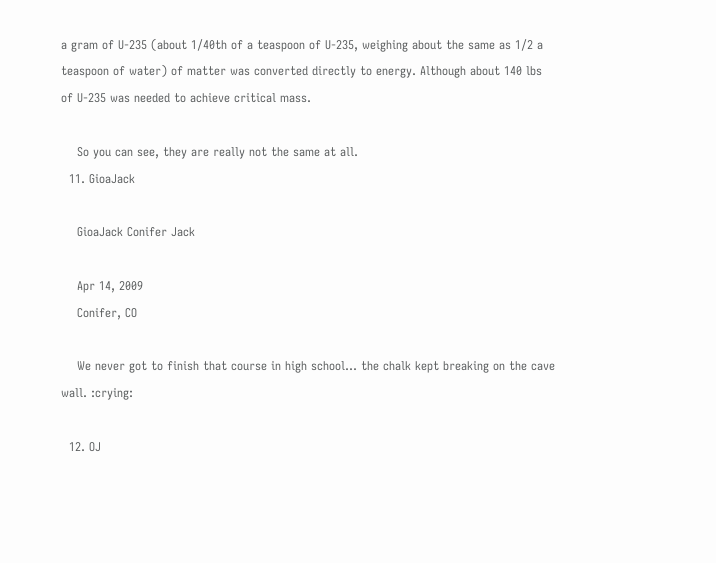a gram of U-235 (about 1/40th of a teaspoon of U-235, weighing about the same as 1/2 a teaspoon of water) of matter was converted directly to energy. Although about 140 lbs of U-235 was needed to achieve critical mass.

    So you can see, they are really not the same at all.
  11. GioaJack

    GioaJack Conifer Jack

    Apr 14, 2009
    Conifer, CO

    We never got to finish that course in high school... the chalk kept breaking on the cave wall. :crying:

  12. OJ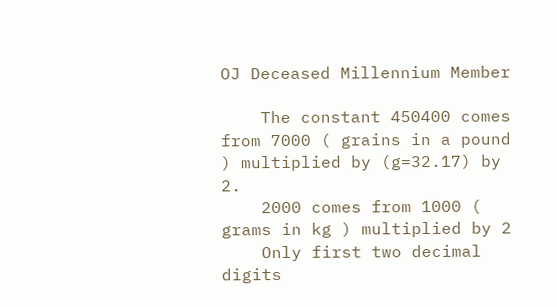OJ Deceased Millennium Member

    The constant 450400 comes from 7000 ( grains in a pound ) multiplied by (g=32.17) by 2.
    2000 comes from 1000 ( grams in kg ) multiplied by 2
    Only first two decimal digits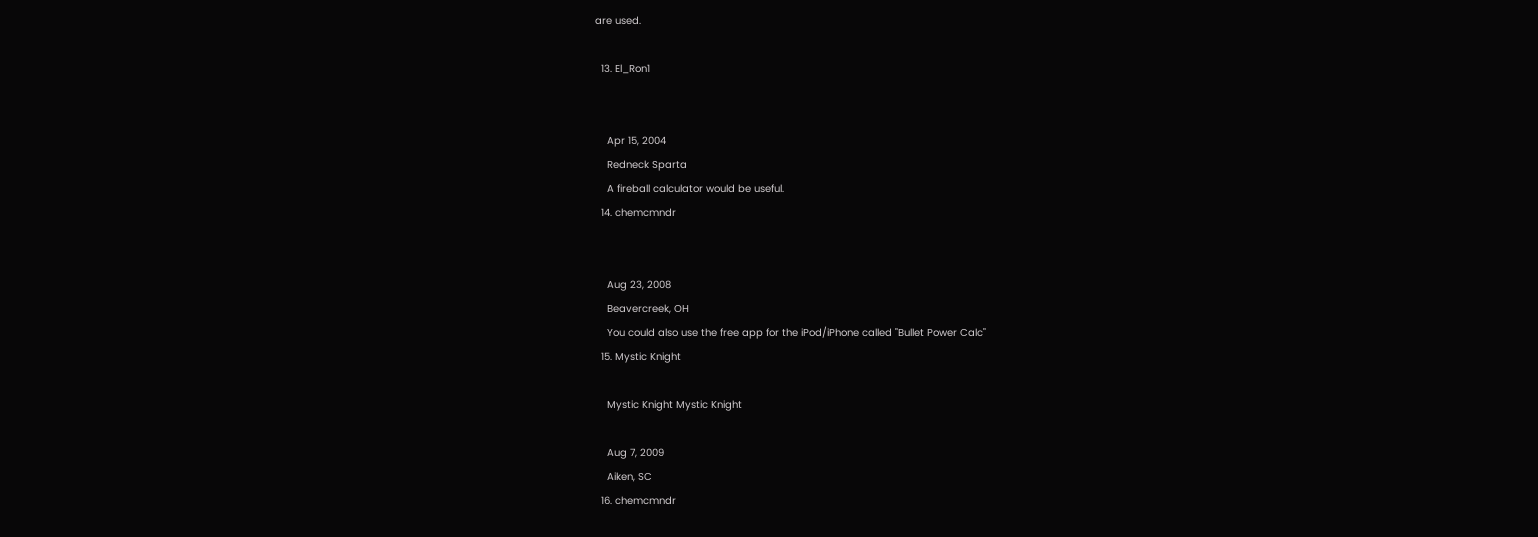are used.

  13. El_Ron1


    Apr 15, 2004
    Redneck Sparta
    A fireball calculator would be useful.
  14. chemcmndr


    Aug 23, 2008
    Beavercreek, OH
    You could also use the free app for the iPod/iPhone called "Bullet Power Calc"
  15. Mystic Knight

    Mystic Knight Mystic Knight

    Aug 7, 2009
    Aiken, SC
  16. chemcmndr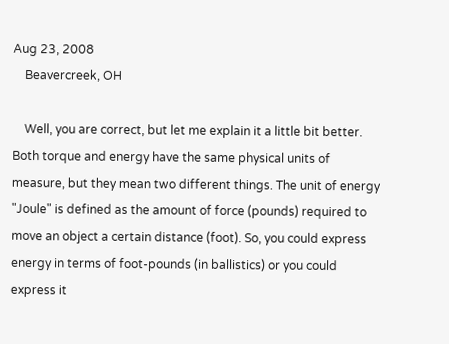Aug 23, 2008
    Beavercreek, OH

    Well, you are correct, but let me explain it a little bit better. Both torque and energy have the same physical units of measure, but they mean two different things. The unit of energy "Joule" is defined as the amount of force (pounds) required to move an object a certain distance (foot). So, you could express energy in terms of foot-pounds (in ballistics) or you could express it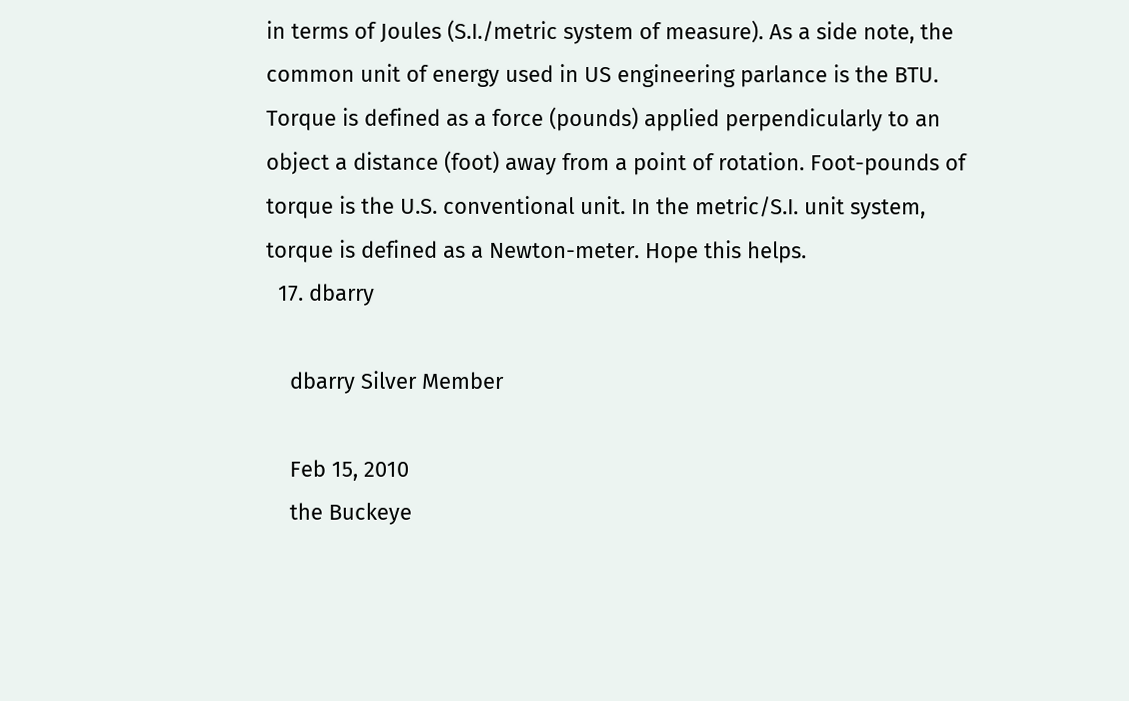in terms of Joules (S.I./metric system of measure). As a side note, the common unit of energy used in US engineering parlance is the BTU. Torque is defined as a force (pounds) applied perpendicularly to an object a distance (foot) away from a point of rotation. Foot-pounds of torque is the U.S. conventional unit. In the metric/S.I. unit system, torque is defined as a Newton-meter. Hope this helps.
  17. dbarry

    dbarry Silver Member

    Feb 15, 2010
    the Buckeye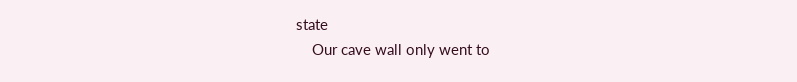state
    Our cave wall only went to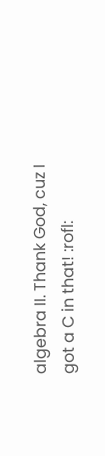algebra II. Thank God, cuz I got a C in that! :rofl: